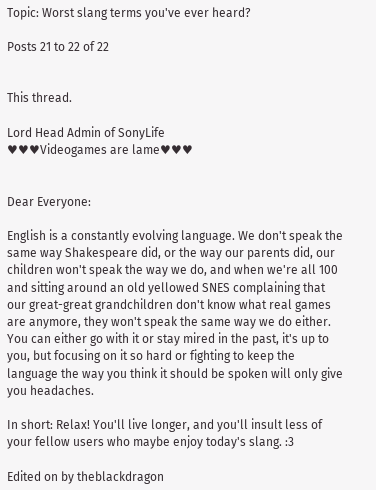Topic: Worst slang terms you've ever heard?

Posts 21 to 22 of 22


This thread.

Lord Head Admin of SonyLife
♥♥♥Videogames are lame♥♥♥


Dear Everyone:

English is a constantly evolving language. We don't speak the same way Shakespeare did, or the way our parents did, our children won't speak the way we do, and when we're all 100 and sitting around an old yellowed SNES complaining that our great-great grandchildren don't know what real games are anymore, they won't speak the same way we do either. You can either go with it or stay mired in the past, it's up to you, but focusing on it so hard or fighting to keep the language the way you think it should be spoken will only give you headaches.

In short: Relax! You'll live longer, and you'll insult less of your fellow users who maybe enjoy today's slang. :3

Edited on by theblackdragon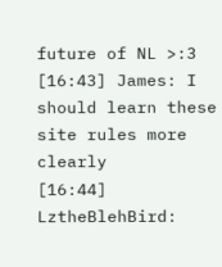future of NL >:3
[16:43] James: I should learn these site rules more clearly
[16:44] LztheBlehBird: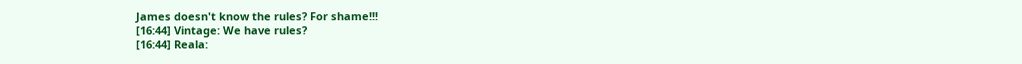James doesn't know the rules? For shame!!!
[16:44] Vintage: We have rules?
[16:44] Reala: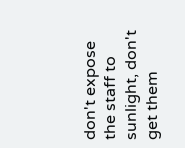don't expose the staff to sunlight, don't get them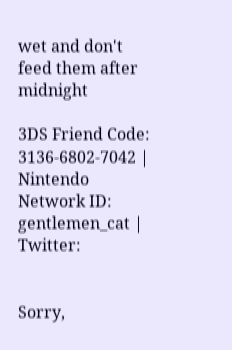wet and don't feed them after midnight

3DS Friend Code: 3136-6802-7042 | Nintendo Network ID: gentlemen_cat | Twitter:


Sorry,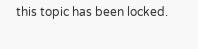this topic has been locked.